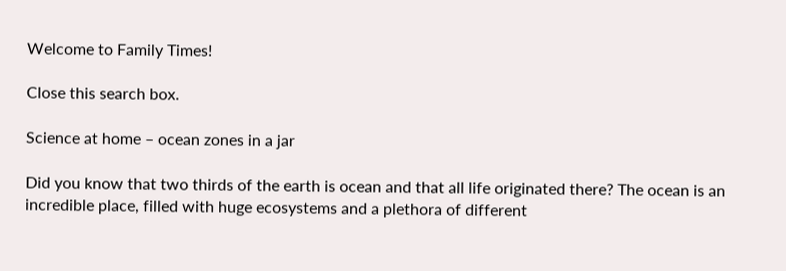Welcome to Family Times!

Close this search box.

Science at home – ocean zones in a jar

Did you know that two thirds of the earth is ocean and that all life originated there? The ocean is an incredible place, filled with huge ecosystems and a plethora of different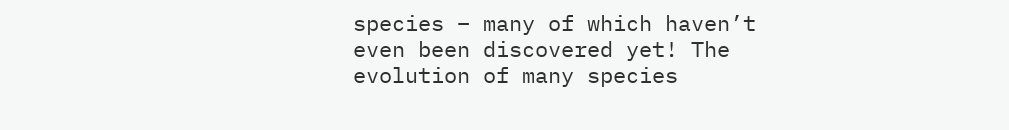species – many of which haven’t even been discovered yet! The evolution of many species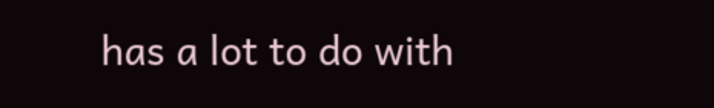has a lot to do with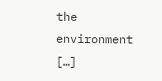the environment […]